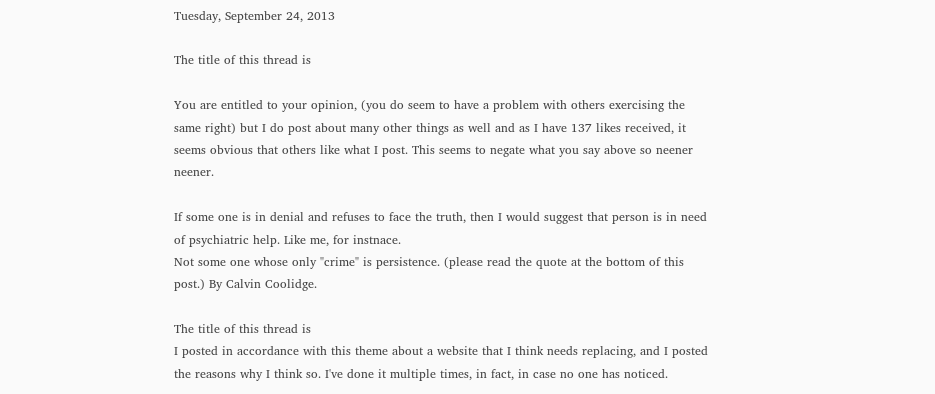Tuesday, September 24, 2013

The title of this thread is

You are entitled to your opinion, (you do seem to have a problem with others exercising the same right) but I do post about many other things as well and as I have 137 likes received, it seems obvious that others like what I post. This seems to negate what you say above so neener neener.

If some one is in denial and refuses to face the truth, then I would suggest that person is in need of psychiatric help. Like me, for instnace.
Not some one whose only "crime" is persistence. (please read the quote at the bottom of this post.) By Calvin Coolidge.

The title of this thread is
I posted in accordance with this theme about a website that I think needs replacing, and I posted the reasons why I think so. I've done it multiple times, in fact, in case no one has noticed.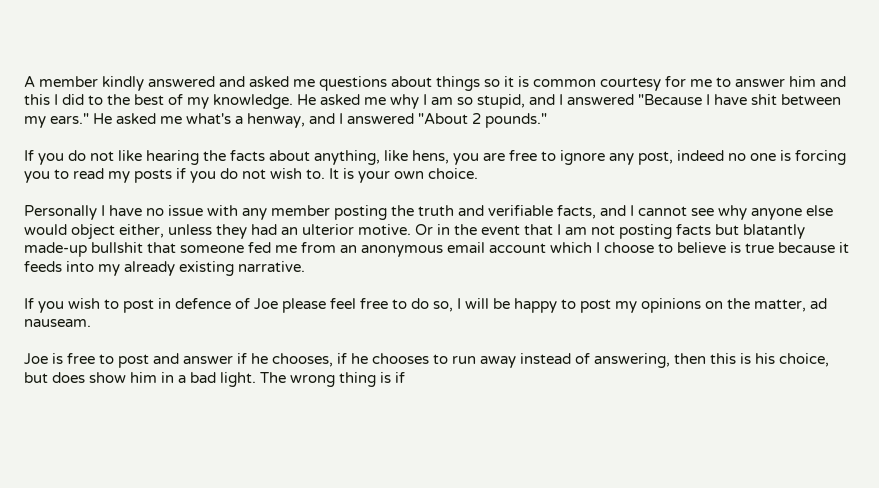A member kindly answered and asked me questions about things so it is common courtesy for me to answer him and this I did to the best of my knowledge. He asked me why I am so stupid, and I answered "Because I have shit between my ears." He asked me what's a henway, and I answered "About 2 pounds."

If you do not like hearing the facts about anything, like hens, you are free to ignore any post, indeed no one is forcing you to read my posts if you do not wish to. It is your own choice.

Personally I have no issue with any member posting the truth and verifiable facts, and I cannot see why anyone else would object either, unless they had an ulterior motive. Or in the event that I am not posting facts but blatantly made-up bullshit that someone fed me from an anonymous email account which I choose to believe is true because it feeds into my already existing narrative.

If you wish to post in defence of Joe please feel free to do so, I will be happy to post my opinions on the matter, ad nauseam.

Joe is free to post and answer if he chooses, if he chooses to run away instead of answering, then this is his choice, but does show him in a bad light. The wrong thing is if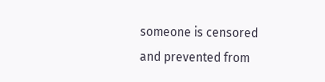someone is censored and prevented from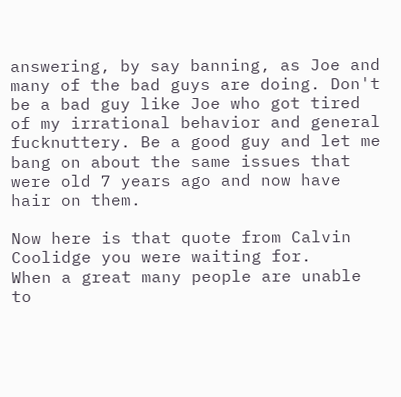answering, by say banning, as Joe and many of the bad guys are doing. Don't be a bad guy like Joe who got tired of my irrational behavior and general fucknuttery. Be a good guy and let me bang on about the same issues that were old 7 years ago and now have hair on them.

Now here is that quote from Calvin Coolidge you were waiting for.
When a great many people are unable to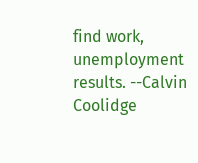find work, unemployment results. --Calvin Coolidge